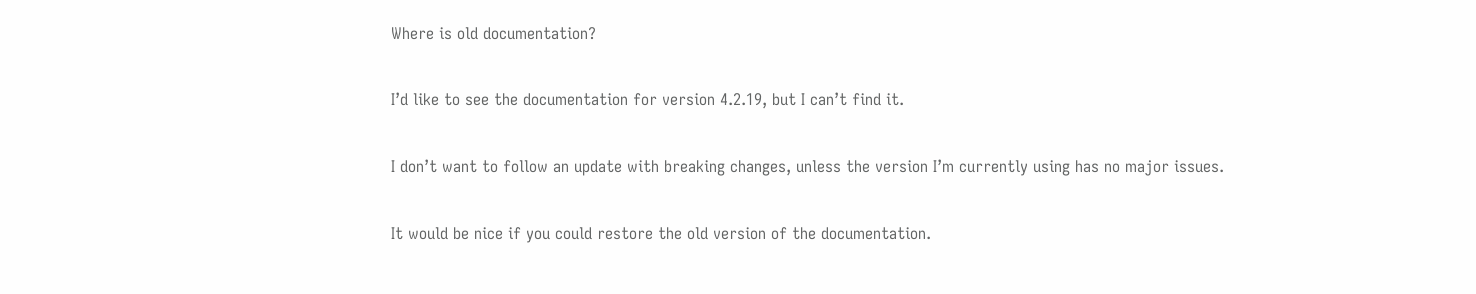Where is old documentation?

I’d like to see the documentation for version 4.2.19, but I can’t find it.

I don’t want to follow an update with breaking changes, unless the version I’m currently using has no major issues.

It would be nice if you could restore the old version of the documentation.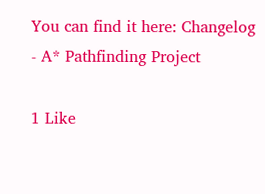You can find it here: Changelog - A* Pathfinding Project

1 Like